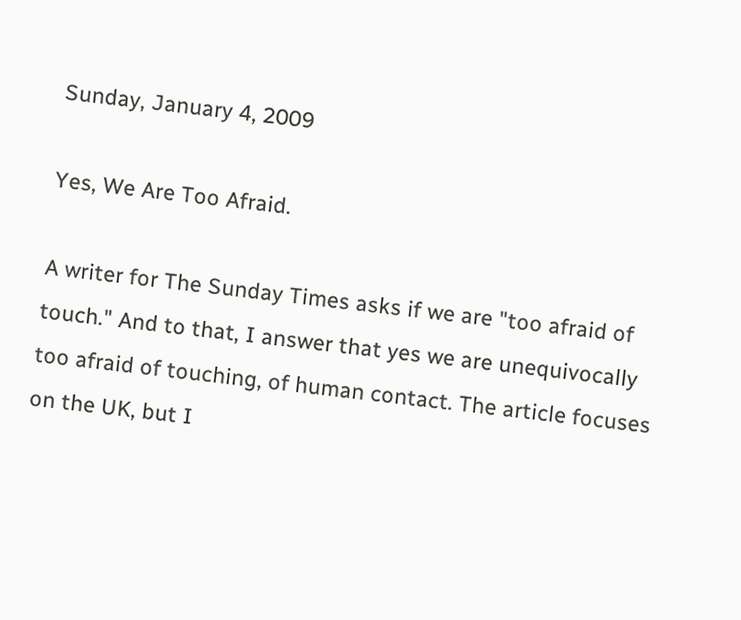Sunday, January 4, 2009

Yes, We Are Too Afraid.

A writer for The Sunday Times asks if we are "too afraid of touch." And to that, I answer that yes we are unequivocally too afraid of touching, of human contact. The article focuses on the UK, but I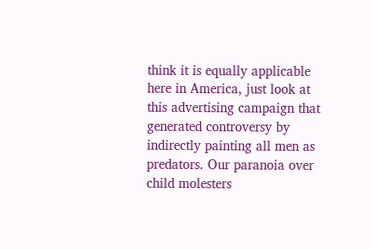think it is equally applicable here in America, just look at this advertising campaign that generated controversy by indirectly painting all men as predators. Our paranoia over child molesters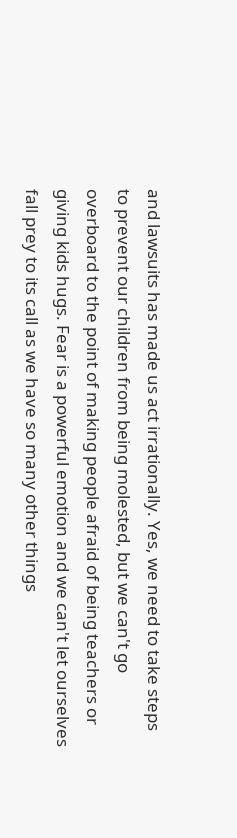and lawsuits has made us act irrationally. Yes, we need to take steps to prevent our children from being molested, but we can't go overboard to the point of making people afraid of being teachers or giving kids hugs. Fear is a powerful emotion and we can't let ourselves fall prey to its call as we have so many other things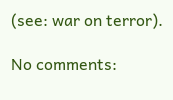(see: war on terror).

No comments: